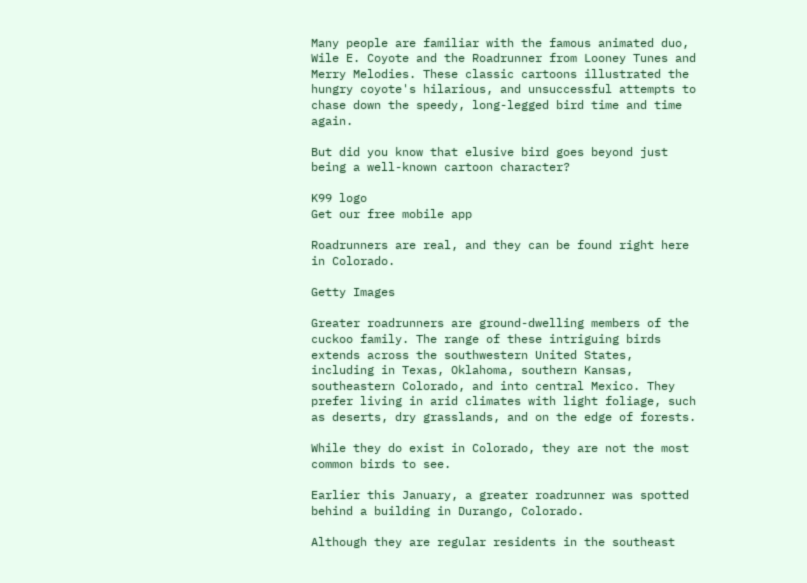Many people are familiar with the famous animated duo, Wile E. Coyote and the Roadrunner from Looney Tunes and Merry Melodies. These classic cartoons illustrated the hungry coyote's hilarious, and unsuccessful attempts to chase down the speedy, long-legged bird time and time again.

But did you know that elusive bird goes beyond just being a well-known cartoon character?

K99 logo
Get our free mobile app

Roadrunners are real, and they can be found right here in Colorado.

Getty Images

Greater roadrunners are ground-dwelling members of the cuckoo family. The range of these intriguing birds extends across the southwestern United States, including in Texas, Oklahoma, southern Kansas, southeastern Colorado, and into central Mexico. They prefer living in arid climates with light foliage, such as deserts, dry grasslands, and on the edge of forests.

While they do exist in Colorado, they are not the most common birds to see.

Earlier this January, a greater roadrunner was spotted behind a building in Durango, Colorado.

Although they are regular residents in the southeast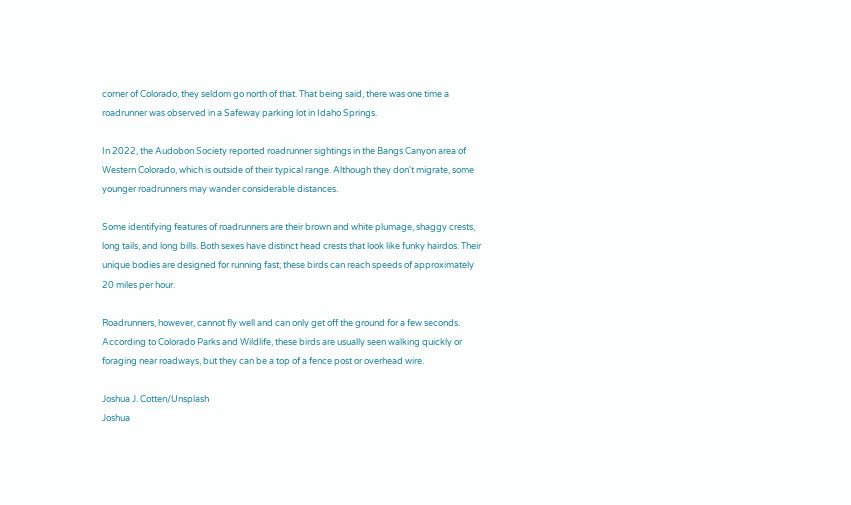corner of Colorado, they seldom go north of that. That being said, there was one time a roadrunner was observed in a Safeway parking lot in Idaho Springs.

In 2022, the Audobon Society reported roadrunner sightings in the Bangs Canyon area of Western Colorado, which is outside of their typical range. Although they don't migrate, some younger roadrunners may wander considerable distances.

Some identifying features of roadrunners are their brown and white plumage, shaggy crests, long tails, and long bills. Both sexes have distinct head crests that look like funky hairdos. Their unique bodies are designed for running fast; these birds can reach speeds of approximately 20 miles per hour.

Roadrunners, however, cannot fly well and can only get off the ground for a few seconds. According to Colorado Parks and Wildlife, these birds are usually seen walking quickly or foraging near roadways, but they can be a top of a fence post or overhead wire.

Joshua J. Cotten/Unsplash
Joshua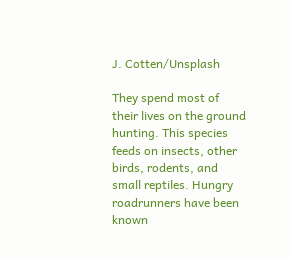J. Cotten/Unsplash

They spend most of their lives on the ground hunting. This species feeds on insects, other birds, rodents, and small reptiles. Hungry roadrunners have been known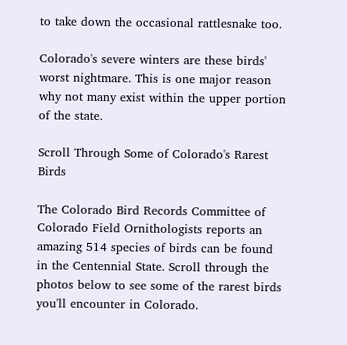to take down the occasional rattlesnake too.

Colorado's severe winters are these birds' worst nightmare. This is one major reason why not many exist within the upper portion of the state.

Scroll Through Some of Colorado's Rarest Birds

The Colorado Bird Records Committee of Colorado Field Ornithologists reports an amazing 514 species of birds can be found in the Centennial State. Scroll through the photos below to see some of the rarest birds you'll encounter in Colorado.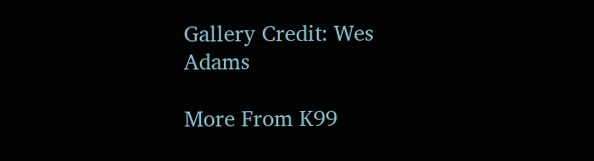Gallery Credit: Wes Adams

More From K99